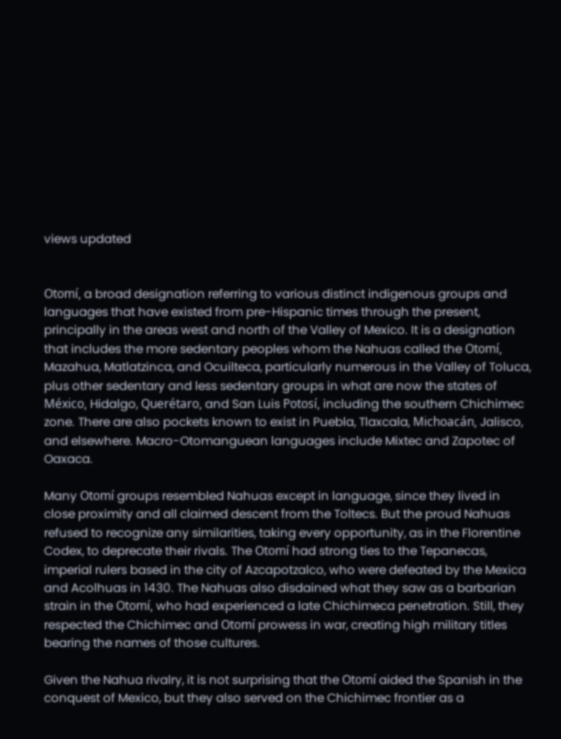views updated


Otomí, a broad designation referring to various distinct indigenous groups and languages that have existed from pre-Hispanic times through the present, principally in the areas west and north of the Valley of Mexico. It is a designation that includes the more sedentary peoples whom the Nahuas called the Otomí, Mazahua, Matlatzinca, and Ocuilteca, particularly numerous in the Valley of Toluca, plus other sedentary and less sedentary groups in what are now the states of México, Hidalgo, Querétaro, and San Luis Potosí, including the southern Chichimec zone. There are also pockets known to exist in Puebla, Tlaxcala, Michoacán, Jalisco, and elsewhere. Macro-Otomanguean languages include Mixtec and Zapotec of Oaxaca.

Many Otomí groups resembled Nahuas except in language, since they lived in close proximity and all claimed descent from the Toltecs. But the proud Nahuas refused to recognize any similarities, taking every opportunity, as in the Florentine Codex, to deprecate their rivals. The Otomí had strong ties to the Tepanecas, imperial rulers based in the city of Azcapotzalco, who were defeated by the Mexica and Acolhuas in 1430. The Nahuas also disdained what they saw as a barbarian strain in the Otomí, who had experienced a late Chichimeca penetration. Still, they respected the Chichimec and Otomí prowess in war, creating high military titles bearing the names of those cultures.

Given the Nahua rivalry, it is not surprising that the Otomí aided the Spanish in the conquest of Mexico, but they also served on the Chichimec frontier as a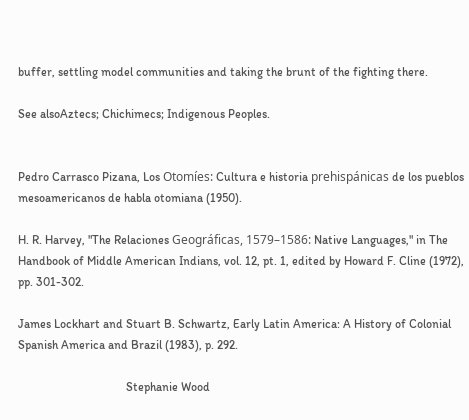buffer, settling model communities and taking the brunt of the fighting there.

See alsoAztecs; Chichimecs; Indigenous Peoples.


Pedro Carrasco Pizana, Los Otomíes: Cultura e historia prehispánicas de los pueblos mesoamericanos de habla otomiana (1950).

H. R. Harvey, "The Relaciones Geográficas, 1579–1586: Native Languages," in The Handbook of Middle American Indians, vol. 12, pt. 1, edited by Howard F. Cline (1972), pp. 301-302.

James Lockhart and Stuart B. Schwartz, Early Latin America: A History of Colonial Spanish America and Brazil (1983), p. 292.

                                    Stephanie Wood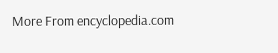More From encyclopedia.com